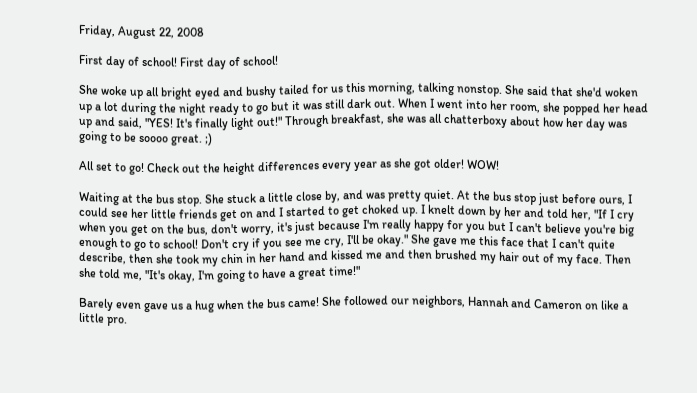Friday, August 22, 2008

First day of school! First day of school!

She woke up all bright eyed and bushy tailed for us this morning, talking nonstop. She said that she'd woken up a lot during the night ready to go but it was still dark out. When I went into her room, she popped her head up and said, "YES! It's finally light out!" Through breakfast, she was all chatterboxy about how her day was going to be soooo great. ;)

All set to go! Check out the height differences every year as she got older! WOW!

Waiting at the bus stop. She stuck a little close by, and was pretty quiet. At the bus stop just before ours, I could see her little friends get on and I started to get choked up. I knelt down by her and told her, "If I cry when you get on the bus, don't worry, it's just because I'm really happy for you but I can't believe you're big enough to go to school! Don't cry if you see me cry, I'll be okay." She gave me this face that I can't quite describe, then she took my chin in her hand and kissed me and then brushed my hair out of my face. Then she told me, "It's okay, I'm going to have a great time!"

Barely even gave us a hug when the bus came! She followed our neighbors, Hannah and Cameron on like a little pro.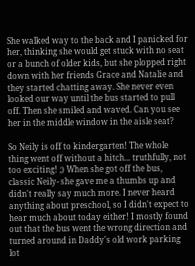She walked way to the back and I panicked for her, thinking she would get stuck with no seat or a bunch of older kids, but she plopped right down with her friends Grace and Natalie and they started chatting away. She never even looked our way until the bus started to pull off. Then she smiled and waved. Can you see her in the middle window in the aisle seat?

So Neily is off to kindergarten! The whole thing went off without a hitch... truthfully, not too exciting! ;) When she got off the bus, classic Neily- she gave me a thumbs up and didn't really say much more. I never heard anything about preschool, so I didn't expect to hear much about today either! I mostly found out that the bus went the wrong direction and turned around in Daddy's old work parking lot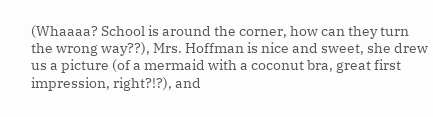(Whaaaa? School is around the corner, how can they turn the wrong way??), Mrs. Hoffman is nice and sweet, she drew us a picture (of a mermaid with a coconut bra, great first impression, right?!?), and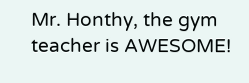Mr. Honthy, the gym teacher is AWESOME!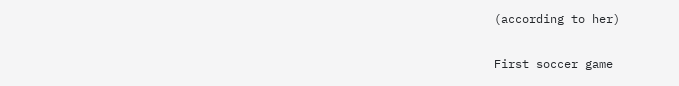(according to her)

First soccer game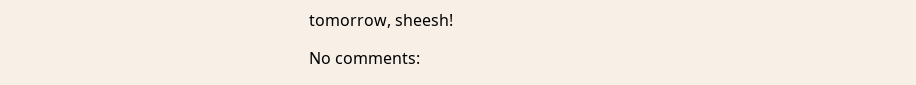tomorrow, sheesh!

No comments: